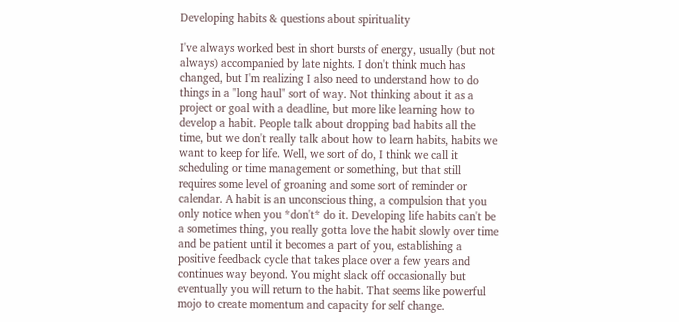Developing habits & questions about spirituality

I've always worked best in short bursts of energy, usually (but not always) accompanied by late nights. I don't think much has changed, but I'm realizing I also need to understand how to do things in a "long haul" sort of way. Not thinking about it as a project or goal with a deadline, but more like learning how to develop a habit. People talk about dropping bad habits all the time, but we don't really talk about how to learn habits, habits we want to keep for life. Well, we sort of do, I think we call it scheduling or time management or something, but that still requires some level of groaning and some sort of reminder or calendar. A habit is an unconscious thing, a compulsion that you only notice when you *don't* do it. Developing life habits can't be a sometimes thing, you really gotta love the habit slowly over time and be patient until it becomes a part of you, establishing a positive feedback cycle that takes place over a few years and continues way beyond. You might slack off occasionally but eventually you will return to the habit. That seems like powerful mojo to create momentum and capacity for self change.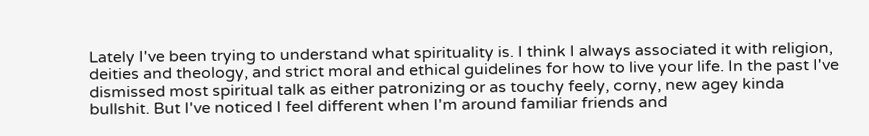Lately I've been trying to understand what spirituality is. I think I always associated it with religion, deities and theology, and strict moral and ethical guidelines for how to live your life. In the past I've dismissed most spiritual talk as either patronizing or as touchy feely, corny, new agey kinda bullshit. But I've noticed I feel different when I'm around familiar friends and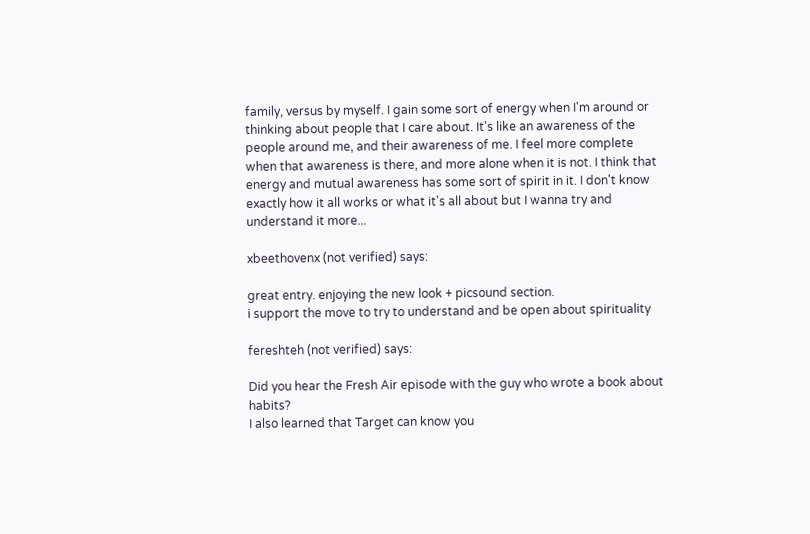family, versus by myself. I gain some sort of energy when I'm around or thinking about people that I care about. It's like an awareness of the people around me, and their awareness of me. I feel more complete when that awareness is there, and more alone when it is not. I think that energy and mutual awareness has some sort of spirit in it. I don't know exactly how it all works or what it's all about but I wanna try and understand it more...

xbeethovenx (not verified) says:

great entry. enjoying the new look + picsound section.
i support the move to try to understand and be open about spirituality

fereshteh (not verified) says:

Did you hear the Fresh Air episode with the guy who wrote a book about habits?
I also learned that Target can know you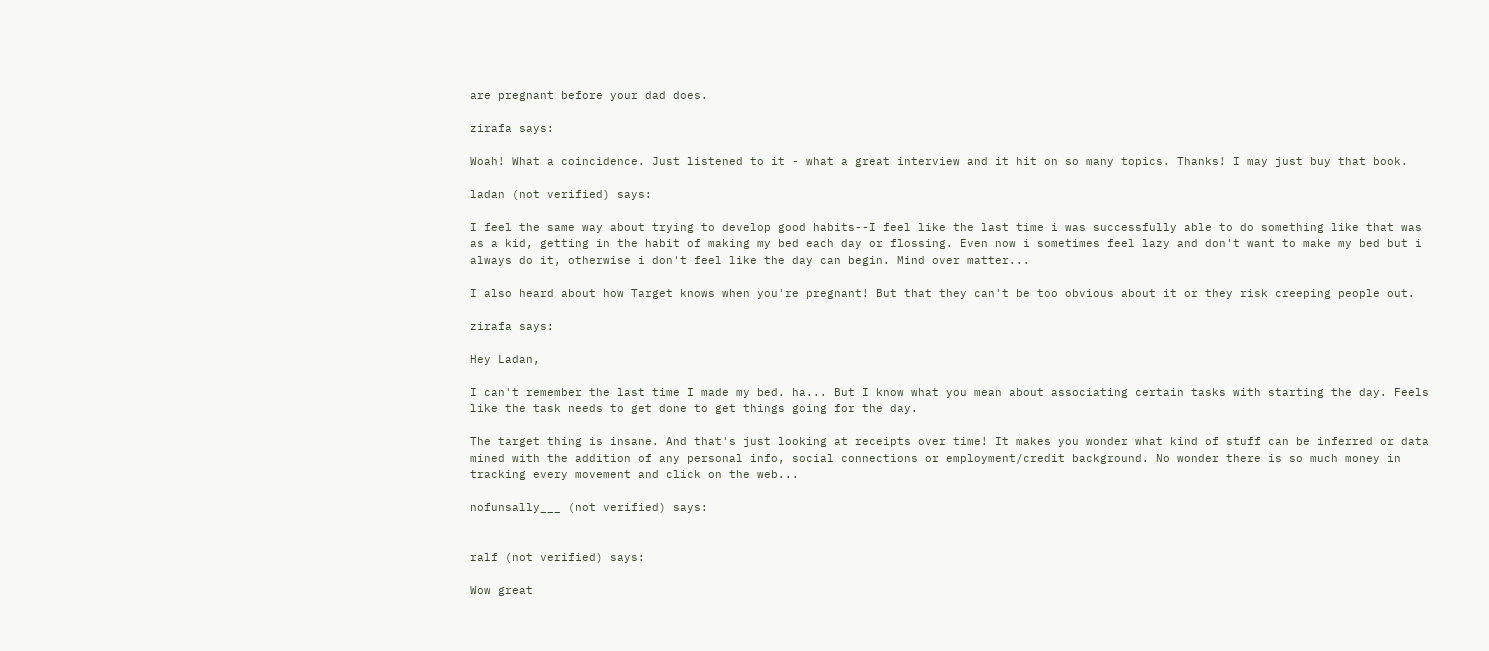are pregnant before your dad does.

zirafa says:

Woah! What a coincidence. Just listened to it - what a great interview and it hit on so many topics. Thanks! I may just buy that book.

ladan (not verified) says:

I feel the same way about trying to develop good habits--I feel like the last time i was successfully able to do something like that was as a kid, getting in the habit of making my bed each day or flossing. Even now i sometimes feel lazy and don't want to make my bed but i always do it, otherwise i don't feel like the day can begin. Mind over matter...

I also heard about how Target knows when you're pregnant! But that they can't be too obvious about it or they risk creeping people out.

zirafa says:

Hey Ladan,

I can't remember the last time I made my bed. ha... But I know what you mean about associating certain tasks with starting the day. Feels like the task needs to get done to get things going for the day.

The target thing is insane. And that's just looking at receipts over time! It makes you wonder what kind of stuff can be inferred or data mined with the addition of any personal info, social connections or employment/credit background. No wonder there is so much money in tracking every movement and click on the web...

nofunsally___ (not verified) says:


ralf (not verified) says:

Wow great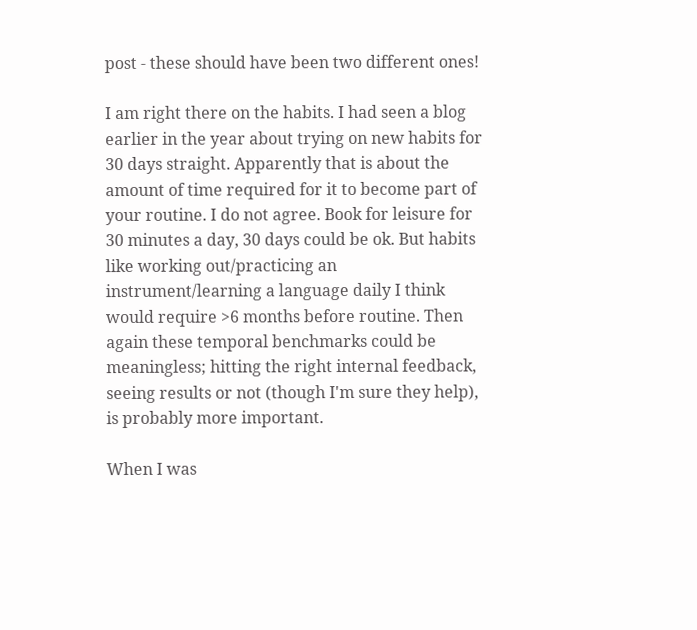post - these should have been two different ones!

I am right there on the habits. I had seen a blog earlier in the year about trying on new habits for 30 days straight. Apparently that is about the amount of time required for it to become part of your routine. I do not agree. Book for leisure for 30 minutes a day, 30 days could be ok. But habits like working out/practicing an instrument/learning a language daily I think would require >6 months before routine. Then again these temporal benchmarks could be meaningless; hitting the right internal feedback, seeing results or not (though I'm sure they help), is probably more important.

When I was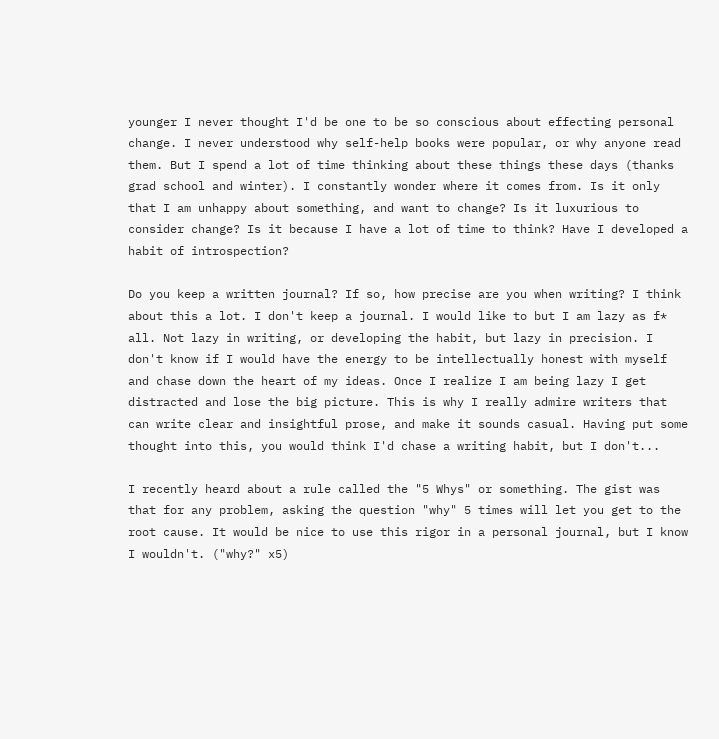younger I never thought I'd be one to be so conscious about effecting personal change. I never understood why self-help books were popular, or why anyone read them. But I spend a lot of time thinking about these things these days (thanks grad school and winter). I constantly wonder where it comes from. Is it only that I am unhappy about something, and want to change? Is it luxurious to consider change? Is it because I have a lot of time to think? Have I developed a habit of introspection?

Do you keep a written journal? If so, how precise are you when writing? I think about this a lot. I don't keep a journal. I would like to but I am lazy as f* all. Not lazy in writing, or developing the habit, but lazy in precision. I don't know if I would have the energy to be intellectually honest with myself and chase down the heart of my ideas. Once I realize I am being lazy I get distracted and lose the big picture. This is why I really admire writers that can write clear and insightful prose, and make it sounds casual. Having put some thought into this, you would think I'd chase a writing habit, but I don't...

I recently heard about a rule called the "5 Whys" or something. The gist was that for any problem, asking the question "why" 5 times will let you get to the root cause. It would be nice to use this rigor in a personal journal, but I know I wouldn't. ("why?" x5)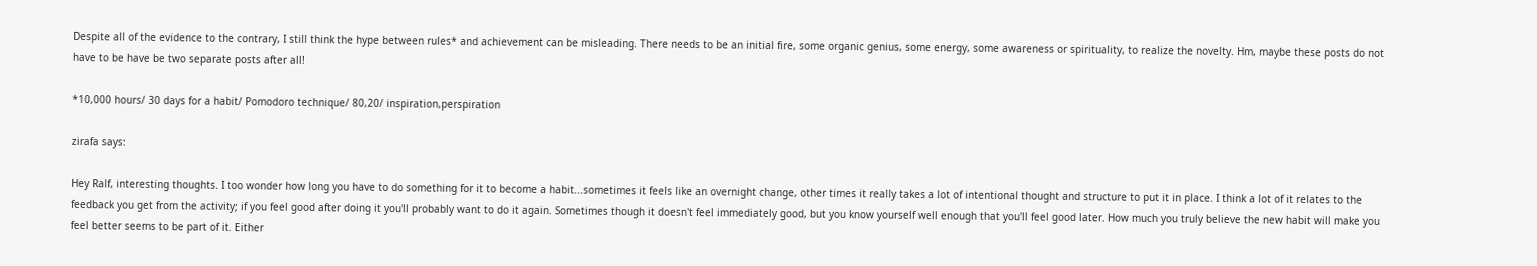Despite all of the evidence to the contrary, I still think the hype between rules* and achievement can be misleading. There needs to be an initial fire, some organic genius, some energy, some awareness or spirituality, to realize the novelty. Hm, maybe these posts do not have to be have be two separate posts after all!

*10,000 hours/ 30 days for a habit/ Pomodoro technique/ 80,20/ inspiration,perspiration

zirafa says:

Hey Ralf, interesting thoughts. I too wonder how long you have to do something for it to become a habit...sometimes it feels like an overnight change, other times it really takes a lot of intentional thought and structure to put it in place. I think a lot of it relates to the feedback you get from the activity; if you feel good after doing it you'll probably want to do it again. Sometimes though it doesn't feel immediately good, but you know yourself well enough that you'll feel good later. How much you truly believe the new habit will make you feel better seems to be part of it. Either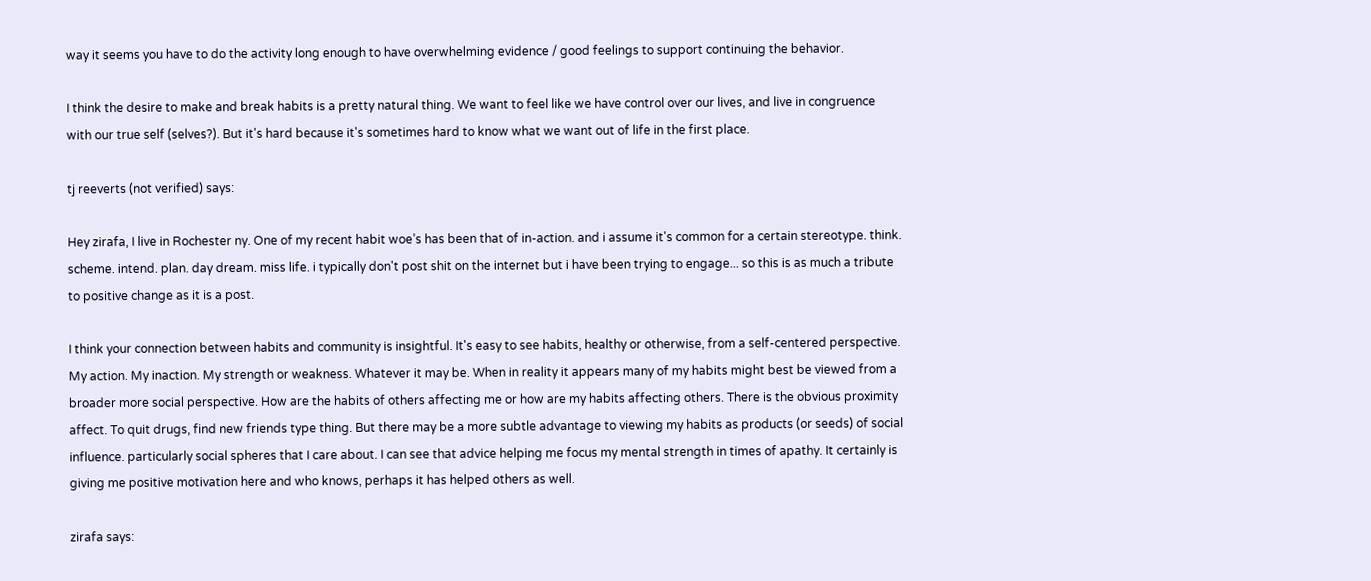way it seems you have to do the activity long enough to have overwhelming evidence / good feelings to support continuing the behavior.

I think the desire to make and break habits is a pretty natural thing. We want to feel like we have control over our lives, and live in congruence with our true self (selves?). But it's hard because it's sometimes hard to know what we want out of life in the first place.

tj reeverts (not verified) says:

Hey zirafa, I live in Rochester ny. One of my recent habit woe’s has been that of in-action. and i assume it's common for a certain stereotype. think. scheme. intend. plan. day dream. miss life. i typically don't post shit on the internet but i have been trying to engage... so this is as much a tribute to positive change as it is a post.

I think your connection between habits and community is insightful. It's easy to see habits, healthy or otherwise, from a self-centered perspective. My action. My inaction. My strength or weakness. Whatever it may be. When in reality it appears many of my habits might best be viewed from a broader more social perspective. How are the habits of others affecting me or how are my habits affecting others. There is the obvious proximity affect. To quit drugs, find new friends type thing. But there may be a more subtle advantage to viewing my habits as products (or seeds) of social influence. particularly social spheres that I care about. I can see that advice helping me focus my mental strength in times of apathy. It certainly is giving me positive motivation here and who knows, perhaps it has helped others as well.

zirafa says: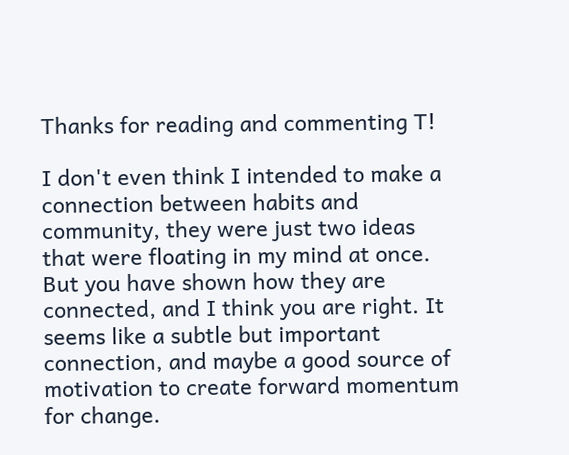Thanks for reading and commenting T!

I don't even think I intended to make a connection between habits and community, they were just two ideas that were floating in my mind at once. But you have shown how they are connected, and I think you are right. It seems like a subtle but important connection, and maybe a good source of motivation to create forward momentum for change.